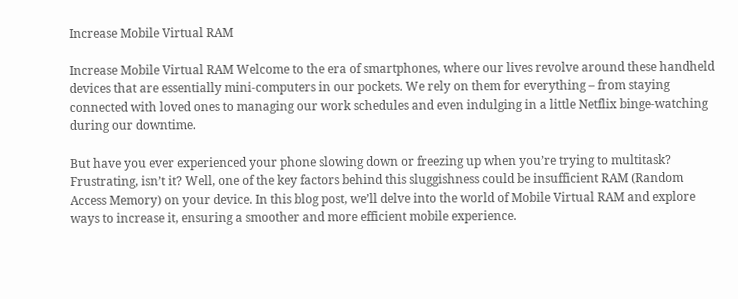Increase Mobile Virtual RAM

Increase Mobile Virtual RAM Welcome to the era of smartphones, where our lives revolve around these handheld devices that are essentially mini-computers in our pockets. We rely on them for everything – from staying connected with loved ones to managing our work schedules and even indulging in a little Netflix binge-watching during our downtime.

But have you ever experienced your phone slowing down or freezing up when you’re trying to multitask? Frustrating, isn’t it? Well, one of the key factors behind this sluggishness could be insufficient RAM (Random Access Memory) on your device. In this blog post, we’ll delve into the world of Mobile Virtual RAM and explore ways to increase it, ensuring a smoother and more efficient mobile experience.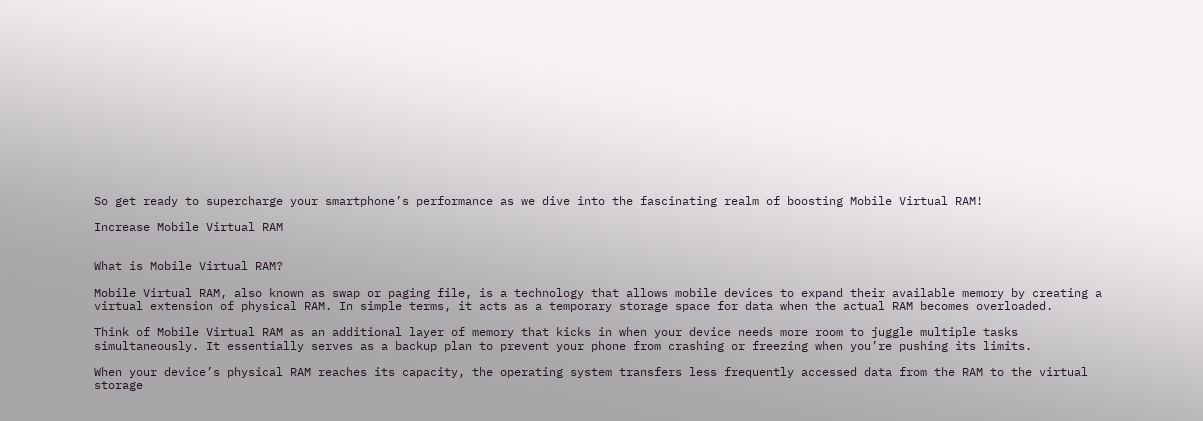So get ready to supercharge your smartphone’s performance as we dive into the fascinating realm of boosting Mobile Virtual RAM!

Increase Mobile Virtual RAM


What is Mobile Virtual RAM?

Mobile Virtual RAM, also known as swap or paging file, is a technology that allows mobile devices to expand their available memory by creating a virtual extension of physical RAM. In simple terms, it acts as a temporary storage space for data when the actual RAM becomes overloaded.

Think of Mobile Virtual RAM as an additional layer of memory that kicks in when your device needs more room to juggle multiple tasks simultaneously. It essentially serves as a backup plan to prevent your phone from crashing or freezing when you’re pushing its limits.

When your device’s physical RAM reaches its capacity, the operating system transfers less frequently accessed data from the RAM to the virtual storage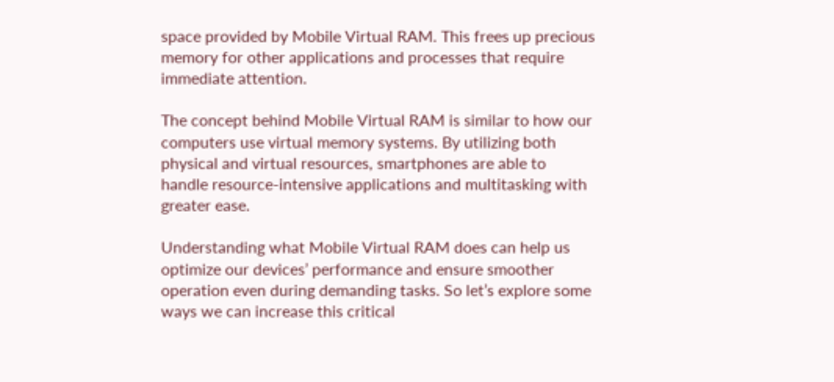space provided by Mobile Virtual RAM. This frees up precious memory for other applications and processes that require immediate attention.

The concept behind Mobile Virtual RAM is similar to how our computers use virtual memory systems. By utilizing both physical and virtual resources, smartphones are able to handle resource-intensive applications and multitasking with greater ease.

Understanding what Mobile Virtual RAM does can help us optimize our devices’ performance and ensure smoother operation even during demanding tasks. So let’s explore some ways we can increase this critical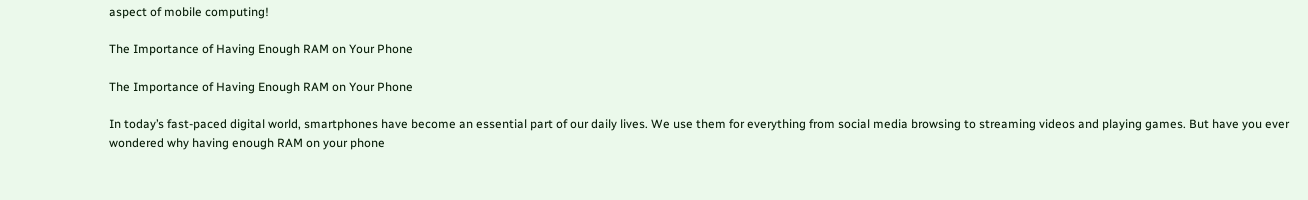aspect of mobile computing!

The Importance of Having Enough RAM on Your Phone

The Importance of Having Enough RAM on Your Phone

In today’s fast-paced digital world, smartphones have become an essential part of our daily lives. We use them for everything from social media browsing to streaming videos and playing games. But have you ever wondered why having enough RAM on your phone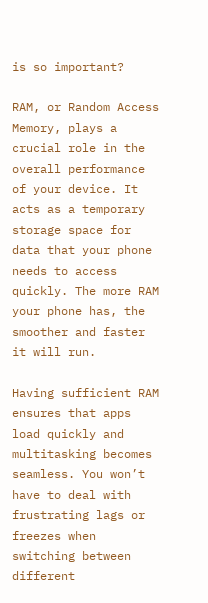is so important?

RAM, or Random Access Memory, plays a crucial role in the overall performance of your device. It acts as a temporary storage space for data that your phone needs to access quickly. The more RAM your phone has, the smoother and faster it will run.

Having sufficient RAM ensures that apps load quickly and multitasking becomes seamless. You won’t have to deal with frustrating lags or freezes when switching between different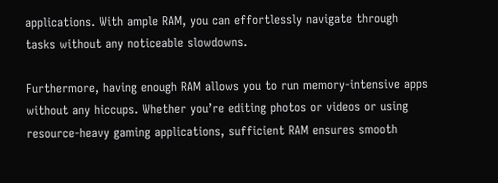applications. With ample RAM, you can effortlessly navigate through tasks without any noticeable slowdowns.

Furthermore, having enough RAM allows you to run memory-intensive apps without any hiccups. Whether you’re editing photos or videos or using resource-heavy gaming applications, sufficient RAM ensures smooth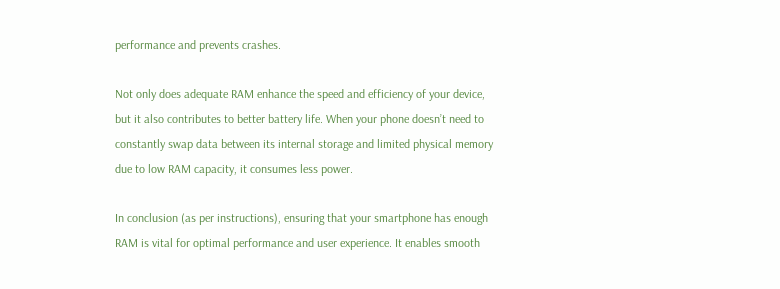performance and prevents crashes.

Not only does adequate RAM enhance the speed and efficiency of your device, but it also contributes to better battery life. When your phone doesn’t need to constantly swap data between its internal storage and limited physical memory due to low RAM capacity, it consumes less power.

In conclusion (as per instructions), ensuring that your smartphone has enough RAM is vital for optimal performance and user experience. It enables smooth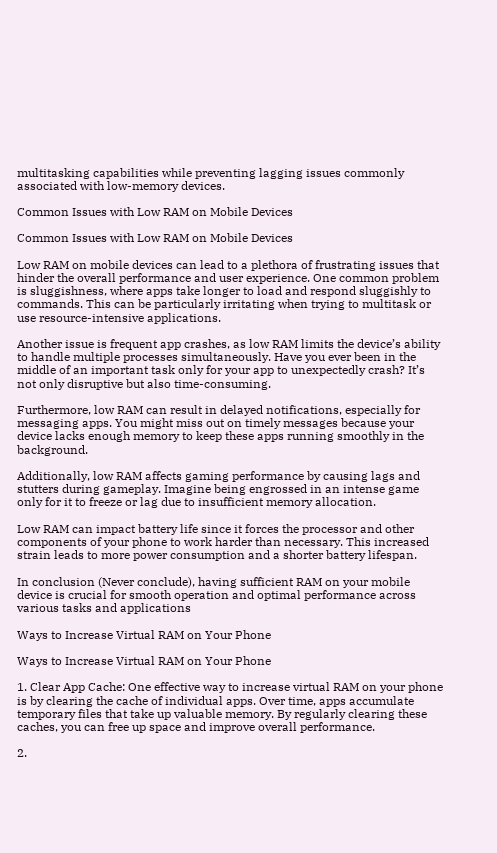multitasking capabilities while preventing lagging issues commonly associated with low-memory devices.

Common Issues with Low RAM on Mobile Devices

Common Issues with Low RAM on Mobile Devices

Low RAM on mobile devices can lead to a plethora of frustrating issues that hinder the overall performance and user experience. One common problem is sluggishness, where apps take longer to load and respond sluggishly to commands. This can be particularly irritating when trying to multitask or use resource-intensive applications.

Another issue is frequent app crashes, as low RAM limits the device’s ability to handle multiple processes simultaneously. Have you ever been in the middle of an important task only for your app to unexpectedly crash? It’s not only disruptive but also time-consuming.

Furthermore, low RAM can result in delayed notifications, especially for messaging apps. You might miss out on timely messages because your device lacks enough memory to keep these apps running smoothly in the background.

Additionally, low RAM affects gaming performance by causing lags and stutters during gameplay. Imagine being engrossed in an intense game only for it to freeze or lag due to insufficient memory allocation.

Low RAM can impact battery life since it forces the processor and other components of your phone to work harder than necessary. This increased strain leads to more power consumption and a shorter battery lifespan.

In conclusion (Never conclude), having sufficient RAM on your mobile device is crucial for smooth operation and optimal performance across various tasks and applications

Ways to Increase Virtual RAM on Your Phone

Ways to Increase Virtual RAM on Your Phone

1. Clear App Cache: One effective way to increase virtual RAM on your phone is by clearing the cache of individual apps. Over time, apps accumulate temporary files that take up valuable memory. By regularly clearing these caches, you can free up space and improve overall performance.

2.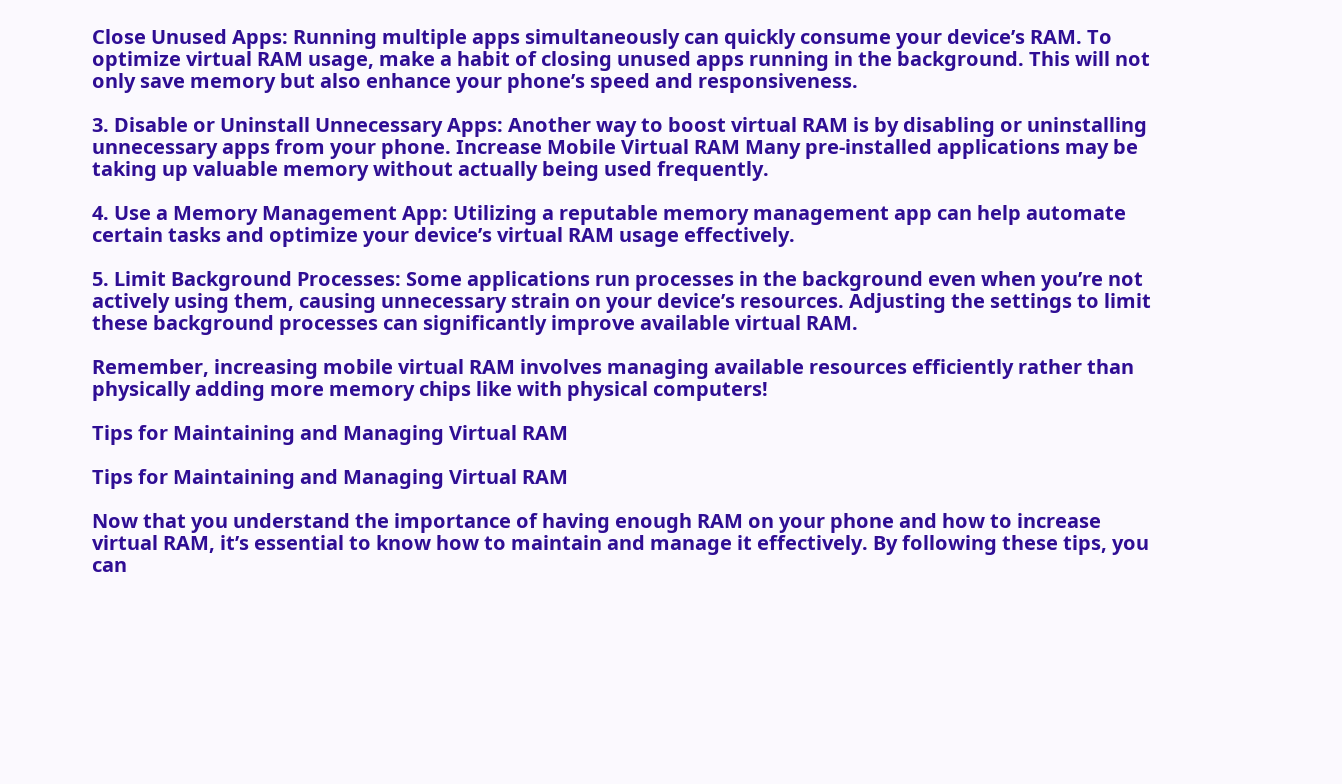Close Unused Apps: Running multiple apps simultaneously can quickly consume your device’s RAM. To optimize virtual RAM usage, make a habit of closing unused apps running in the background. This will not only save memory but also enhance your phone’s speed and responsiveness.

3. Disable or Uninstall Unnecessary Apps: Another way to boost virtual RAM is by disabling or uninstalling unnecessary apps from your phone. Increase Mobile Virtual RAM Many pre-installed applications may be taking up valuable memory without actually being used frequently.

4. Use a Memory Management App: Utilizing a reputable memory management app can help automate certain tasks and optimize your device’s virtual RAM usage effectively.

5. Limit Background Processes: Some applications run processes in the background even when you’re not actively using them, causing unnecessary strain on your device’s resources. Adjusting the settings to limit these background processes can significantly improve available virtual RAM.

Remember, increasing mobile virtual RAM involves managing available resources efficiently rather than physically adding more memory chips like with physical computers!

Tips for Maintaining and Managing Virtual RAM

Tips for Maintaining and Managing Virtual RAM

Now that you understand the importance of having enough RAM on your phone and how to increase virtual RAM, it’s essential to know how to maintain and manage it effectively. By following these tips, you can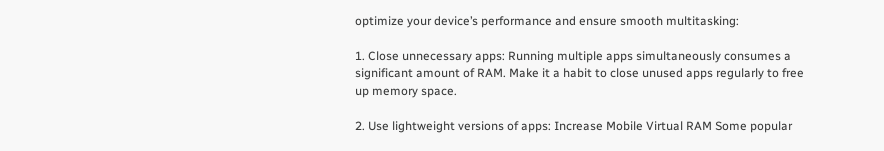optimize your device’s performance and ensure smooth multitasking:

1. Close unnecessary apps: Running multiple apps simultaneously consumes a significant amount of RAM. Make it a habit to close unused apps regularly to free up memory space.

2. Use lightweight versions of apps: Increase Mobile Virtual RAM Some popular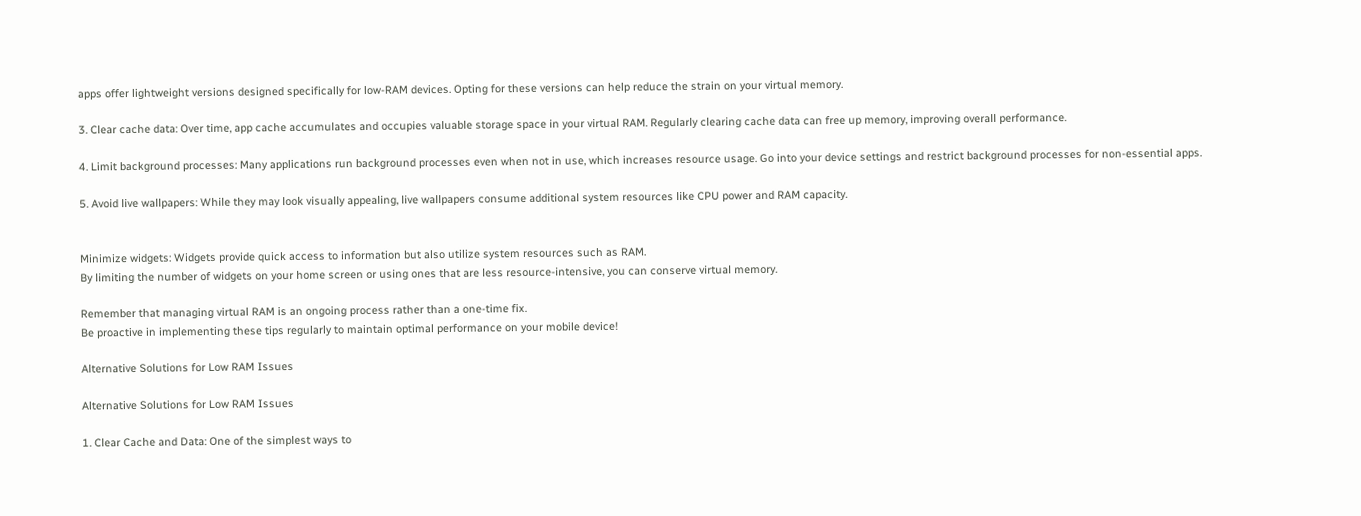apps offer lightweight versions designed specifically for low-RAM devices. Opting for these versions can help reduce the strain on your virtual memory.

3. Clear cache data: Over time, app cache accumulates and occupies valuable storage space in your virtual RAM. Regularly clearing cache data can free up memory, improving overall performance.

4. Limit background processes: Many applications run background processes even when not in use, which increases resource usage. Go into your device settings and restrict background processes for non-essential apps.

5. Avoid live wallpapers: While they may look visually appealing, live wallpapers consume additional system resources like CPU power and RAM capacity.


Minimize widgets: Widgets provide quick access to information but also utilize system resources such as RAM.
By limiting the number of widgets on your home screen or using ones that are less resource-intensive, you can conserve virtual memory.

Remember that managing virtual RAM is an ongoing process rather than a one-time fix.
Be proactive in implementing these tips regularly to maintain optimal performance on your mobile device!

Alternative Solutions for Low RAM Issues

Alternative Solutions for Low RAM Issues

1. Clear Cache and Data: One of the simplest ways to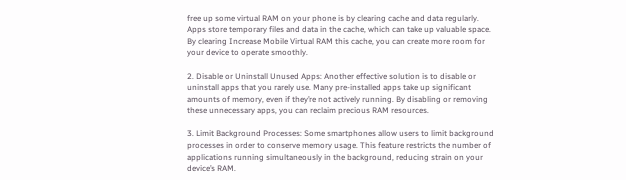free up some virtual RAM on your phone is by clearing cache and data regularly. Apps store temporary files and data in the cache, which can take up valuable space. By clearing Increase Mobile Virtual RAM this cache, you can create more room for your device to operate smoothly.

2. Disable or Uninstall Unused Apps: Another effective solution is to disable or uninstall apps that you rarely use. Many pre-installed apps take up significant amounts of memory, even if they’re not actively running. By disabling or removing these unnecessary apps, you can reclaim precious RAM resources.

3. Limit Background Processes: Some smartphones allow users to limit background processes in order to conserve memory usage. This feature restricts the number of applications running simultaneously in the background, reducing strain on your device’s RAM.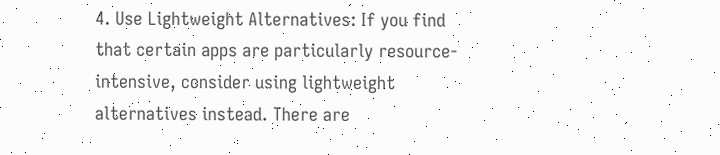4. Use Lightweight Alternatives: If you find that certain apps are particularly resource-intensive, consider using lightweight alternatives instead. There are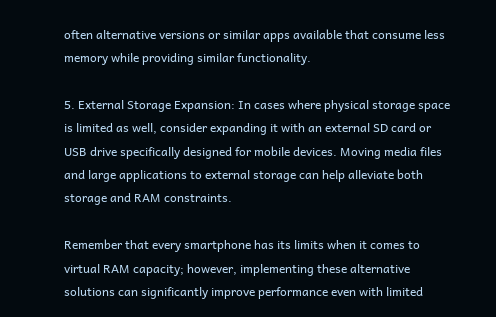often alternative versions or similar apps available that consume less memory while providing similar functionality.

5. External Storage Expansion: In cases where physical storage space is limited as well, consider expanding it with an external SD card or USB drive specifically designed for mobile devices. Moving media files and large applications to external storage can help alleviate both storage and RAM constraints.

Remember that every smartphone has its limits when it comes to virtual RAM capacity; however, implementing these alternative solutions can significantly improve performance even with limited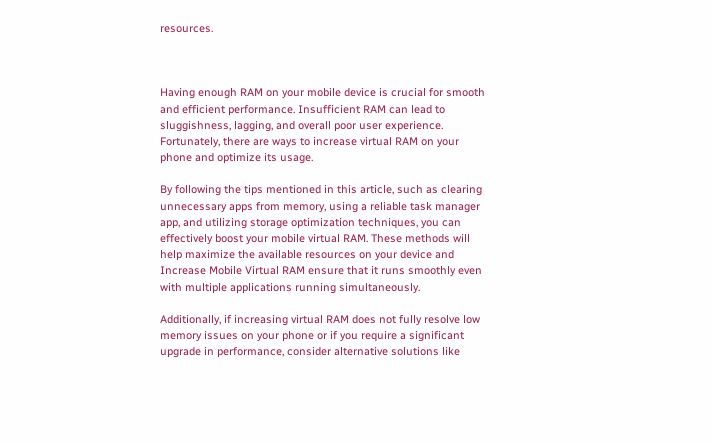resources.



Having enough RAM on your mobile device is crucial for smooth and efficient performance. Insufficient RAM can lead to sluggishness, lagging, and overall poor user experience. Fortunately, there are ways to increase virtual RAM on your phone and optimize its usage.

By following the tips mentioned in this article, such as clearing unnecessary apps from memory, using a reliable task manager app, and utilizing storage optimization techniques, you can effectively boost your mobile virtual RAM. These methods will help maximize the available resources on your device and Increase Mobile Virtual RAM ensure that it runs smoothly even with multiple applications running simultaneously.

Additionally, if increasing virtual RAM does not fully resolve low memory issues on your phone or if you require a significant upgrade in performance, consider alternative solutions like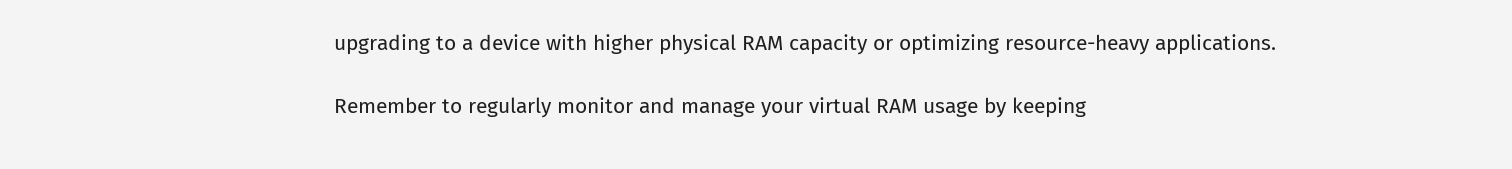upgrading to a device with higher physical RAM capacity or optimizing resource-heavy applications.

Remember to regularly monitor and manage your virtual RAM usage by keeping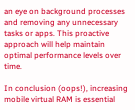an eye on background processes and removing any unnecessary tasks or apps. This proactive approach will help maintain optimal performance levels over time.

In conclusion (oops!), increasing mobile virtual RAM is essential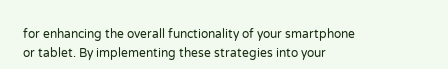for enhancing the overall functionality of your smartphone or tablet. By implementing these strategies into your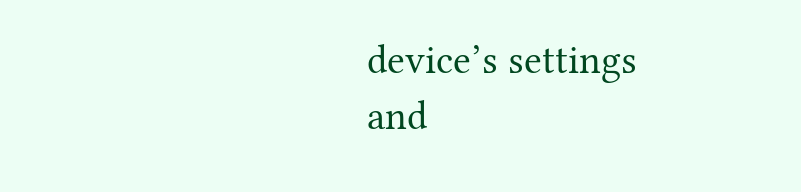device’s settings and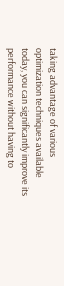taking advantage of various optimization techniques available today, you can significantly improve its performance without having to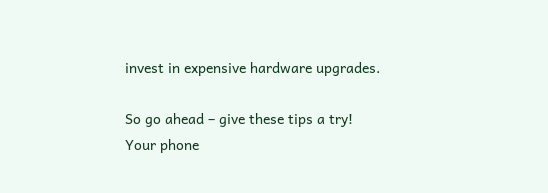invest in expensive hardware upgrades.

So go ahead – give these tips a try! Your phone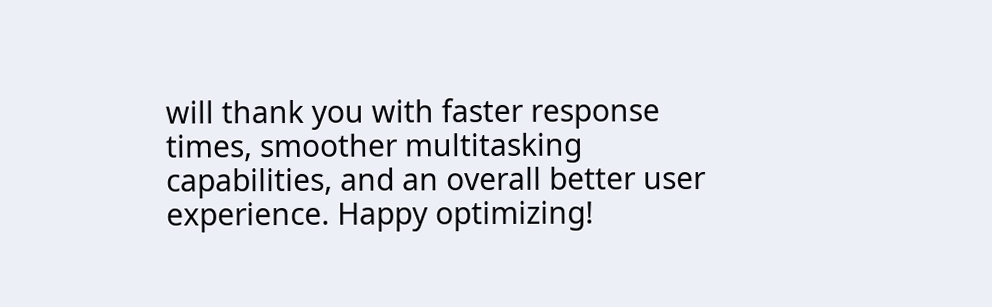will thank you with faster response times, smoother multitasking capabilities, and an overall better user experience. Happy optimizing!